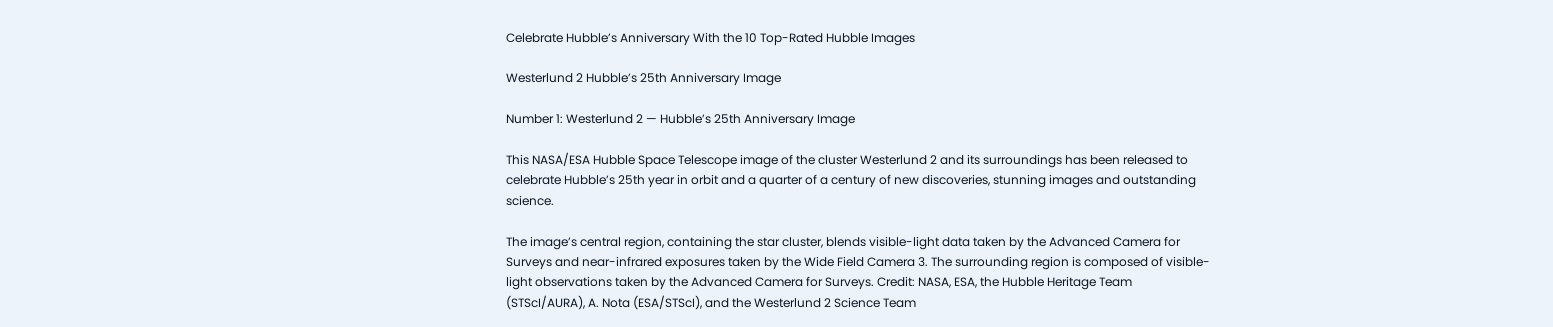Celebrate Hubble’s Anniversary With the 10 Top-Rated Hubble Images

Westerlund 2 Hubble’s 25th Anniversary Image

Number 1: Westerlund 2 — Hubble’s 25th Anniversary Image

This NASA/ESA Hubble Space Telescope image of the cluster Westerlund 2 and its surroundings has been released to celebrate Hubble’s 25th year in orbit and a quarter of a century of new discoveries, stunning images and outstanding science.

The image’s central region, containing the star cluster, blends visible-light data taken by the Advanced Camera for Surveys and near-infrared exposures taken by the Wide Field Camera 3. The surrounding region is composed of visible-light observations taken by the Advanced Camera for Surveys. Credit: NASA, ESA, the Hubble Heritage Team (STScI/AURA), A. Nota (ESA/STScI), and the Westerlund 2 Science Team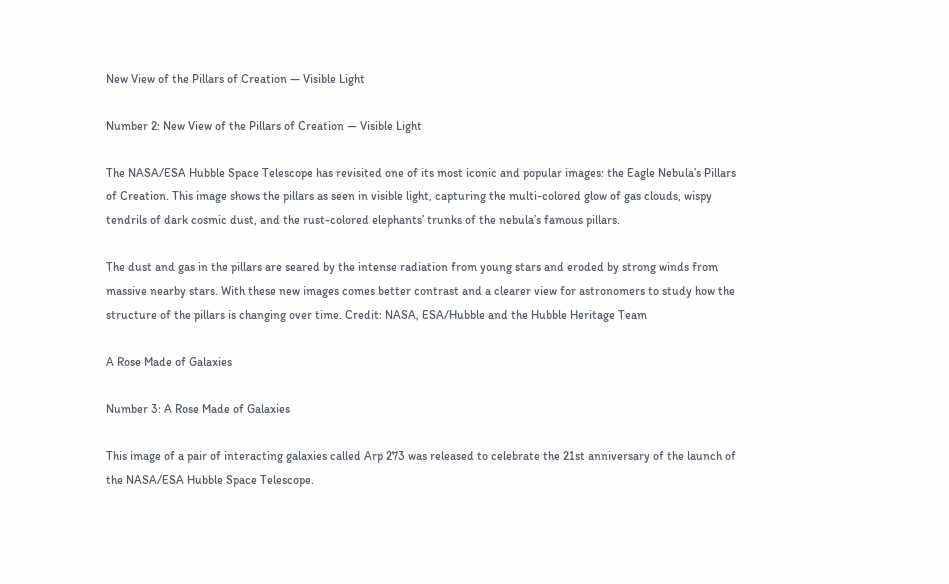New View of the Pillars of Creation — Visible Light

Number 2: New View of the Pillars of Creation — Visible Light

The NASA/ESA Hubble Space Telescope has revisited one of its most iconic and popular images: the Eagle Nebula’s Pillars of Creation. This image shows the pillars as seen in visible light, capturing the multi-colored glow of gas clouds, wispy tendrils of dark cosmic dust, and the rust-colored elephants’ trunks of the nebula’s famous pillars.

The dust and gas in the pillars are seared by the intense radiation from young stars and eroded by strong winds from massive nearby stars. With these new images comes better contrast and a clearer view for astronomers to study how the structure of the pillars is changing over time. Credit: NASA, ESA/Hubble and the Hubble Heritage Team

A Rose Made of Galaxies

Number 3: A Rose Made of Galaxies

This image of a pair of interacting galaxies called Arp 273 was released to celebrate the 21st anniversary of the launch of the NASA/ESA Hubble Space Telescope.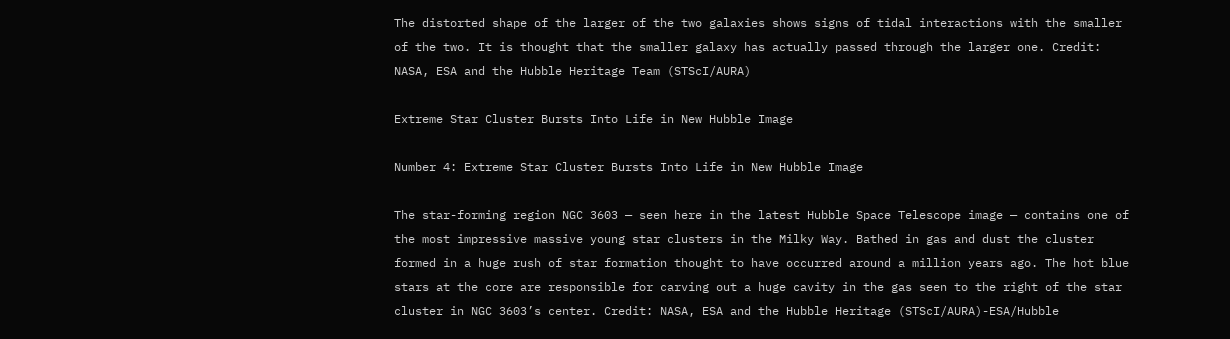The distorted shape of the larger of the two galaxies shows signs of tidal interactions with the smaller of the two. It is thought that the smaller galaxy has actually passed through the larger one. Credit: NASA, ESA and the Hubble Heritage Team (STScI/AURA)

Extreme Star Cluster Bursts Into Life in New Hubble Image

Number 4: Extreme Star Cluster Bursts Into Life in New Hubble Image

The star-forming region NGC 3603 — seen here in the latest Hubble Space Telescope image — contains one of the most impressive massive young star clusters in the Milky Way. Bathed in gas and dust the cluster formed in a huge rush of star formation thought to have occurred around a million years ago. The hot blue stars at the core are responsible for carving out a huge cavity in the gas seen to the right of the star cluster in NGC 3603’s center. Credit: NASA, ESA and the Hubble Heritage (STScI/AURA)-ESA/Hubble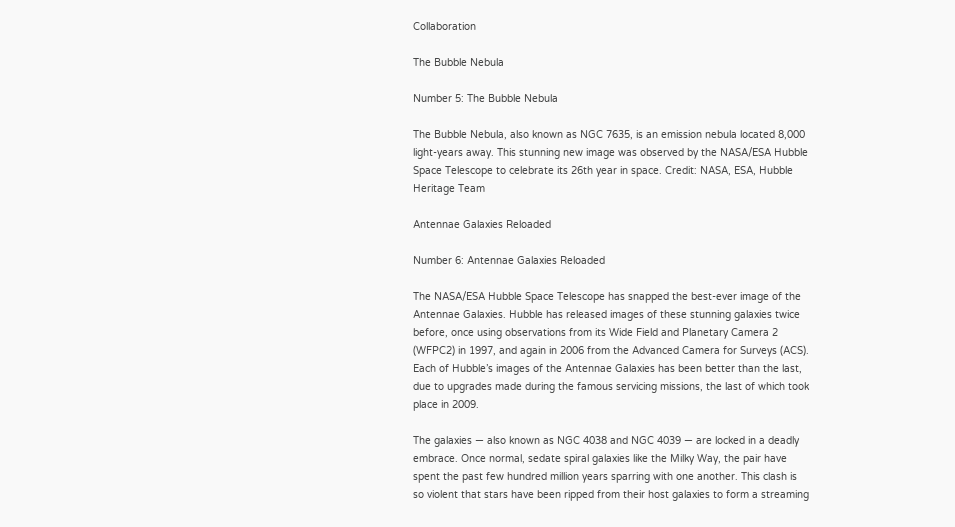Collaboration

The Bubble Nebula

Number 5: The Bubble Nebula

The Bubble Nebula, also known as NGC 7635, is an emission nebula located 8,000 light-years away. This stunning new image was observed by the NASA/ESA Hubble Space Telescope to celebrate its 26th year in space. Credit: NASA, ESA, Hubble Heritage Team

Antennae Galaxies Reloaded

Number 6: Antennae Galaxies Reloaded

The NASA/ESA Hubble Space Telescope has snapped the best-ever image of the Antennae Galaxies. Hubble has released images of these stunning galaxies twice before, once using observations from its Wide Field and Planetary Camera 2 (WFPC2) in 1997, and again in 2006 from the Advanced Camera for Surveys (ACS). Each of Hubble’s images of the Antennae Galaxies has been better than the last, due to upgrades made during the famous servicing missions, the last of which took place in 2009.

The galaxies — also known as NGC 4038 and NGC 4039 — are locked in a deadly embrace. Once normal, sedate spiral galaxies like the Milky Way, the pair have spent the past few hundred million years sparring with one another. This clash is so violent that stars have been ripped from their host galaxies to form a streaming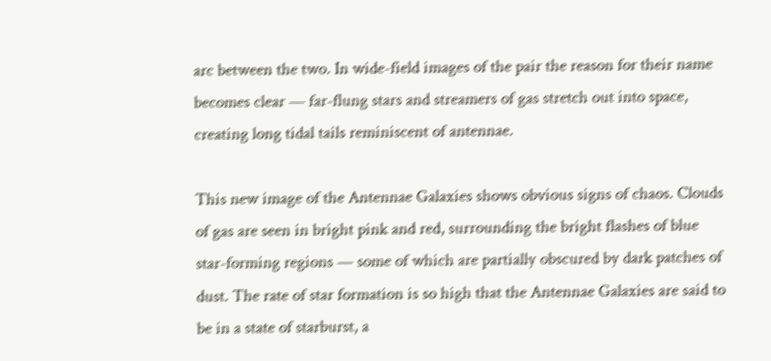arc between the two. In wide-field images of the pair the reason for their name becomes clear — far-flung stars and streamers of gas stretch out into space, creating long tidal tails reminiscent of antennae.

This new image of the Antennae Galaxies shows obvious signs of chaos. Clouds of gas are seen in bright pink and red, surrounding the bright flashes of blue star-forming regions — some of which are partially obscured by dark patches of dust. The rate of star formation is so high that the Antennae Galaxies are said to be in a state of starburst, a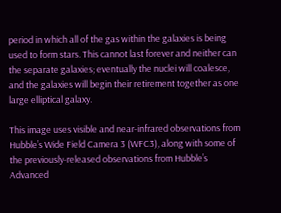period in which all of the gas within the galaxies is being used to form stars. This cannot last forever and neither can the separate galaxies; eventually the nuclei will coalesce, and the galaxies will begin their retirement together as one large elliptical galaxy.

This image uses visible and near-infrared observations from Hubble’s Wide Field Camera 3 (WFC3), along with some of the previously-released observations from Hubble’s Advanced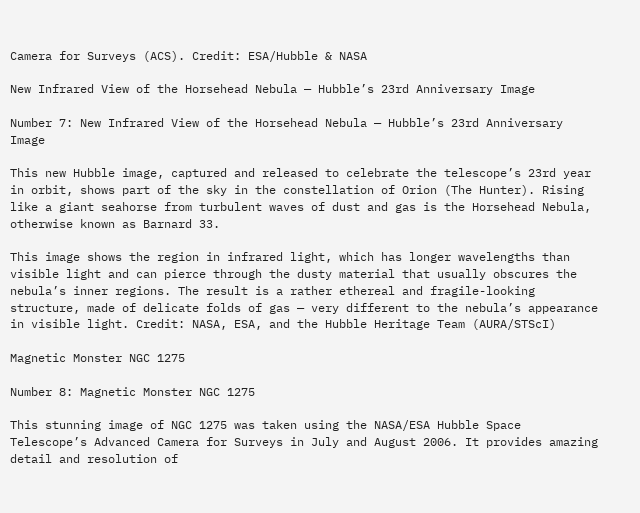Camera for Surveys (ACS). Credit: ESA/Hubble & NASA

New Infrared View of the Horsehead Nebula — Hubble’s 23rd Anniversary Image

Number 7: New Infrared View of the Horsehead Nebula — Hubble’s 23rd Anniversary Image

This new Hubble image, captured and released to celebrate the telescope’s 23rd year in orbit, shows part of the sky in the constellation of Orion (The Hunter). Rising like a giant seahorse from turbulent waves of dust and gas is the Horsehead Nebula, otherwise known as Barnard 33.

This image shows the region in infrared light, which has longer wavelengths than visible light and can pierce through the dusty material that usually obscures the nebula’s inner regions. The result is a rather ethereal and fragile-looking structure, made of delicate folds of gas — very different to the nebula’s appearance in visible light. Credit: NASA, ESA, and the Hubble Heritage Team (AURA/STScI)

Magnetic Monster NGC 1275

Number 8: Magnetic Monster NGC 1275

This stunning image of NGC 1275 was taken using the NASA/ESA Hubble Space Telescope’s Advanced Camera for Surveys in July and August 2006. It provides amazing detail and resolution of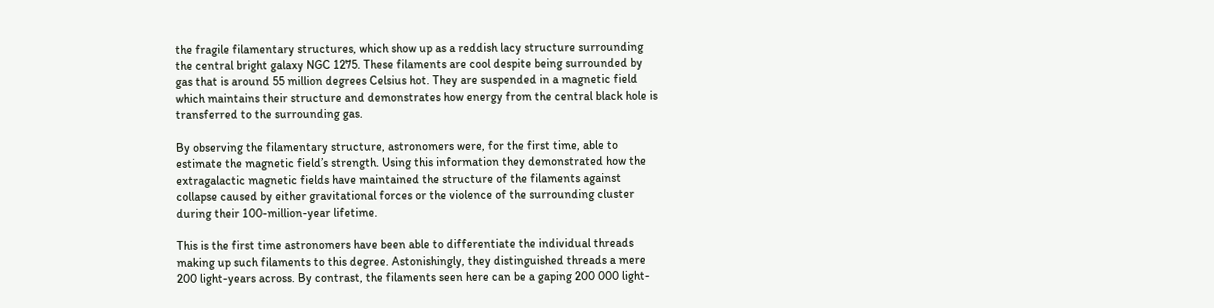the fragile filamentary structures, which show up as a reddish lacy structure surrounding the central bright galaxy NGC 1275. These filaments are cool despite being surrounded by gas that is around 55 million degrees Celsius hot. They are suspended in a magnetic field which maintains their structure and demonstrates how energy from the central black hole is transferred to the surrounding gas.

By observing the filamentary structure, astronomers were, for the first time, able to estimate the magnetic field’s strength. Using this information they demonstrated how the extragalactic magnetic fields have maintained the structure of the filaments against collapse caused by either gravitational forces or the violence of the surrounding cluster during their 100-million-year lifetime.

This is the first time astronomers have been able to differentiate the individual threads making up such filaments to this degree. Astonishingly, they distinguished threads a mere 200 light-years across. By contrast, the filaments seen here can be a gaping 200 000 light-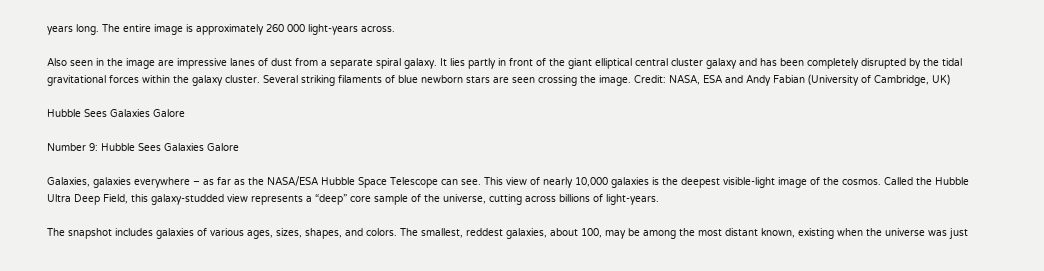years long. The entire image is approximately 260 000 light-years across.

Also seen in the image are impressive lanes of dust from a separate spiral galaxy. It lies partly in front of the giant elliptical central cluster galaxy and has been completely disrupted by the tidal gravitational forces within the galaxy cluster. Several striking filaments of blue newborn stars are seen crossing the image. Credit: NASA, ESA and Andy Fabian (University of Cambridge, UK)

Hubble Sees Galaxies Galore

Number 9: Hubble Sees Galaxies Galore

Galaxies, galaxies everywhere – as far as the NASA/ESA Hubble Space Telescope can see. This view of nearly 10,000 galaxies is the deepest visible-light image of the cosmos. Called the Hubble Ultra Deep Field, this galaxy-studded view represents a “deep” core sample of the universe, cutting across billions of light-years.

The snapshot includes galaxies of various ages, sizes, shapes, and colors. The smallest, reddest galaxies, about 100, may be among the most distant known, existing when the universe was just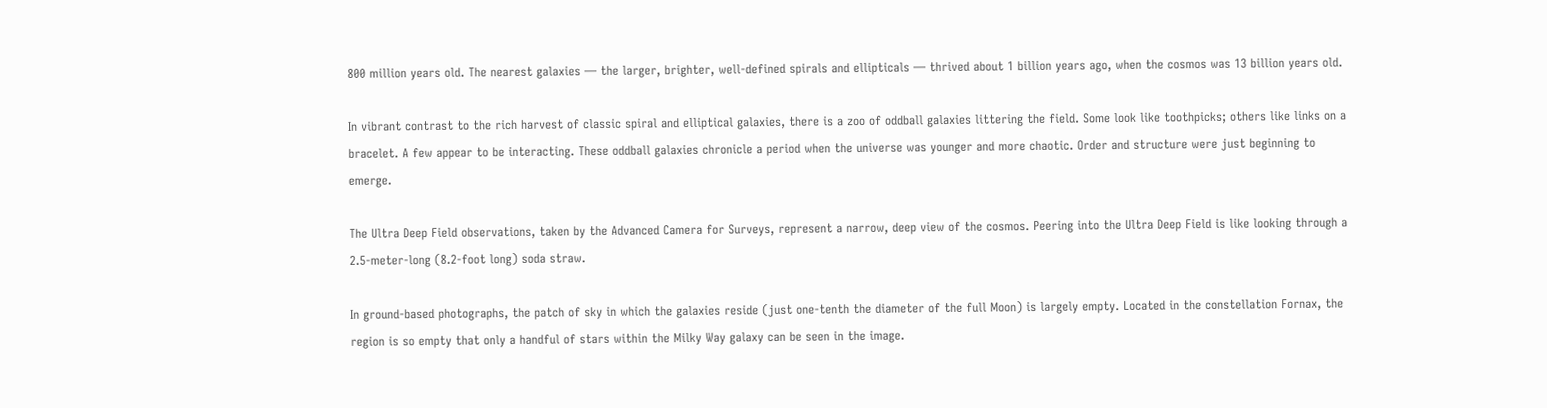800 million years old. The nearest galaxies — the larger, brighter, well-defined spirals and ellipticals — thrived about 1 billion years ago, when the cosmos was 13 billion years old.

In vibrant contrast to the rich harvest of classic spiral and elliptical galaxies, there is a zoo of oddball galaxies littering the field. Some look like toothpicks; others like links on a bracelet. A few appear to be interacting. These oddball galaxies chronicle a period when the universe was younger and more chaotic. Order and structure were just beginning to emerge.

The Ultra Deep Field observations, taken by the Advanced Camera for Surveys, represent a narrow, deep view of the cosmos. Peering into the Ultra Deep Field is like looking through a 2.5-meter-long (8.2-foot long) soda straw.

In ground-based photographs, the patch of sky in which the galaxies reside (just one-tenth the diameter of the full Moon) is largely empty. Located in the constellation Fornax, the region is so empty that only a handful of stars within the Milky Way galaxy can be seen in the image.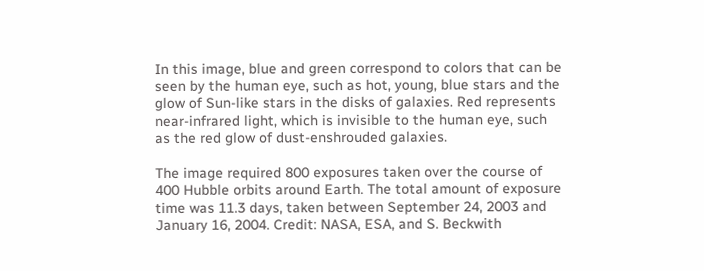In this image, blue and green correspond to colors that can be seen by the human eye, such as hot, young, blue stars and the glow of Sun-like stars in the disks of galaxies. Red represents near-infrared light, which is invisible to the human eye, such as the red glow of dust-enshrouded galaxies.

The image required 800 exposures taken over the course of 400 Hubble orbits around Earth. The total amount of exposure time was 11.3 days, taken between September 24, 2003 and January 16, 2004. Credit: NASA, ESA, and S. Beckwith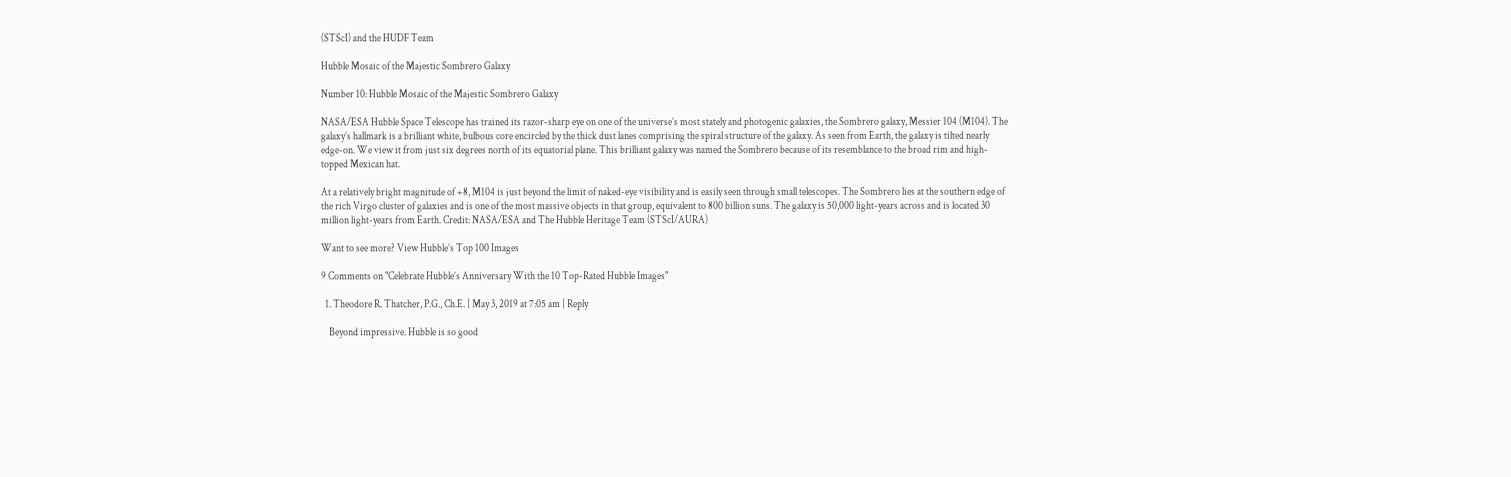(STScI) and the HUDF Team

Hubble Mosaic of the Majestic Sombrero Galaxy

Number 10: Hubble Mosaic of the Majestic Sombrero Galaxy

NASA/ESA Hubble Space Telescope has trained its razor-sharp eye on one of the universe’s most stately and photogenic galaxies, the Sombrero galaxy, Messier 104 (M104). The galaxy’s hallmark is a brilliant white, bulbous core encircled by the thick dust lanes comprising the spiral structure of the galaxy. As seen from Earth, the galaxy is tilted nearly edge-on. We view it from just six degrees north of its equatorial plane. This brilliant galaxy was named the Sombrero because of its resemblance to the broad rim and high-topped Mexican hat.

At a relatively bright magnitude of +8, M104 is just beyond the limit of naked-eye visibility and is easily seen through small telescopes. The Sombrero lies at the southern edge of the rich Virgo cluster of galaxies and is one of the most massive objects in that group, equivalent to 800 billion suns. The galaxy is 50,000 light-years across and is located 30 million light-years from Earth. Credit: NASA/ESA and The Hubble Heritage Team (STScI/AURA)

Want to see more? View Hubble’s Top 100 Images

9 Comments on "Celebrate Hubble’s Anniversary With the 10 Top-Rated Hubble Images"

  1. Theodore R. Thatcher, P.G., Ch.E. | May 3, 2019 at 7:05 am | Reply

    Beyond impressive. Hubble is so good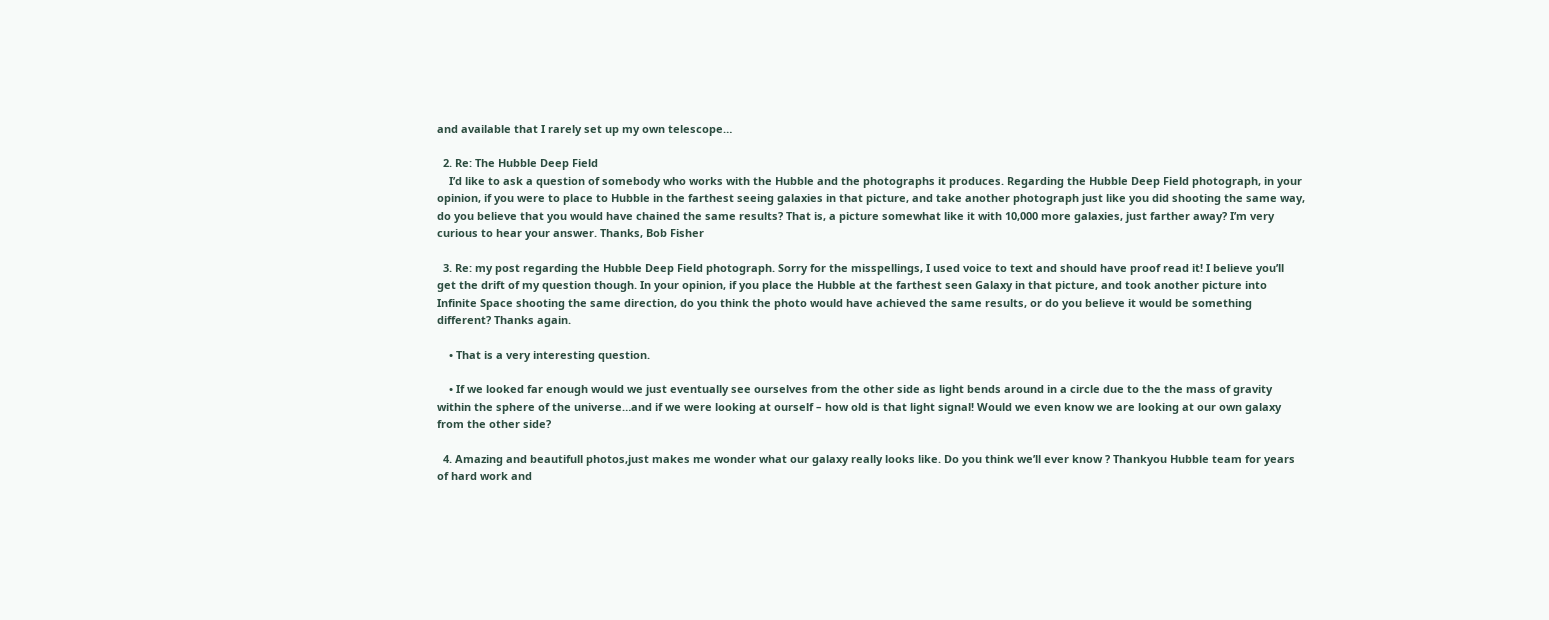and available that I rarely set up my own telescope…

  2. Re: The Hubble Deep Field
    I’d like to ask a question of somebody who works with the Hubble and the photographs it produces. Regarding the Hubble Deep Field photograph, in your opinion, if you were to place to Hubble in the farthest seeing galaxies in that picture, and take another photograph just like you did shooting the same way, do you believe that you would have chained the same results? That is, a picture somewhat like it with 10,000 more galaxies, just farther away? I’m very curious to hear your answer. Thanks, Bob Fisher

  3. Re: my post regarding the Hubble Deep Field photograph. Sorry for the misspellings, I used voice to text and should have proof read it! I believe you’ll get the drift of my question though. In your opinion, if you place the Hubble at the farthest seen Galaxy in that picture, and took another picture into Infinite Space shooting the same direction, do you think the photo would have achieved the same results, or do you believe it would be something different? Thanks again.

    • That is a very interesting question.

    • If we looked far enough would we just eventually see ourselves from the other side as light bends around in a circle due to the the mass of gravity within the sphere of the universe…and if we were looking at ourself – how old is that light signal! Would we even know we are looking at our own galaxy from the other side?

  4. Amazing and beautifull photos,just makes me wonder what our galaxy really looks like. Do you think we’ll ever know ? Thankyou Hubble team for years of hard work and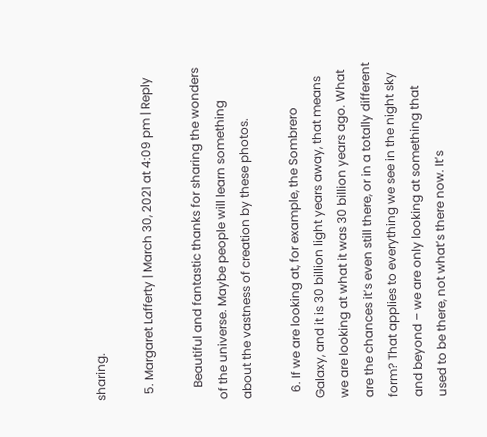sharing.

  5. Margaret Lafferty | March 30, 2021 at 4:09 pm | Reply

    Beautiful and fantastic thanks for sharing the wonders of the universe. Maybe people will learn something about the vastness of creation by these photos.

  6. If we are looking at, for example, the Sombrero Galaxy, and it is 30 billion light years away, that means we are looking at what it was 30 billion years ago. What are the chances it’s even still there, or in a totally different form? That applies to everything we see in the night sky and beyond – we are only looking at something that used to be there, not what’s there now. It’s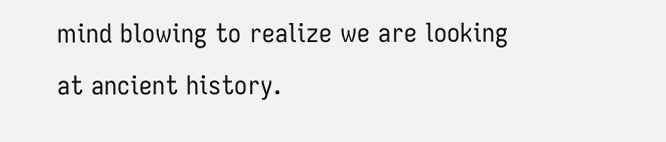mind blowing to realize we are looking at ancient history.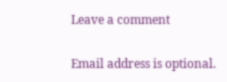Leave a comment

Email address is optional.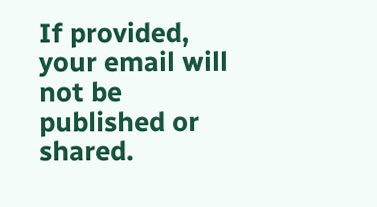If provided, your email will not be published or shared.